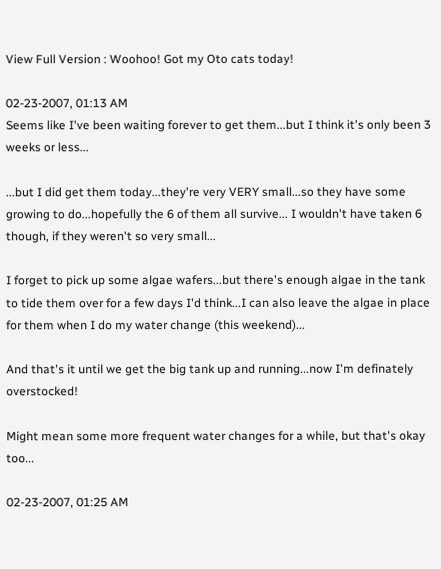View Full Version : Woohoo! Got my Oto cats today!

02-23-2007, 01:13 AM
Seems like I've been waiting forever to get them...but I think it's only been 3 weeks or less...

...but I did get them today...they're very VERY small...so they have some growing to do...hopefully the 6 of them all survive... I wouldn't have taken 6 though, if they weren't so very small...

I forget to pick up some algae wafers...but there's enough algae in the tank to tide them over for a few days I'd think...I can also leave the algae in place for them when I do my water change (this weekend)...

And that's it until we get the big tank up and running...now I'm definately overstocked!

Might mean some more frequent water changes for a while, but that's okay too...

02-23-2007, 01:25 AM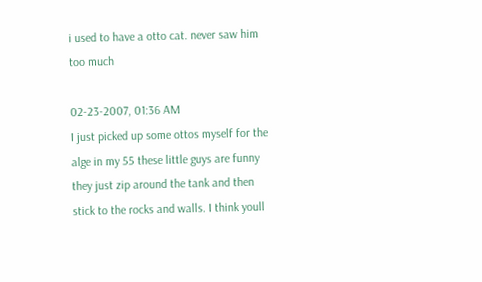i used to have a otto cat. never saw him too much

02-23-2007, 01:36 AM
I just picked up some ottos myself for the alge in my 55 these little guys are funny they just zip around the tank and then stick to the rocks and walls. I think youll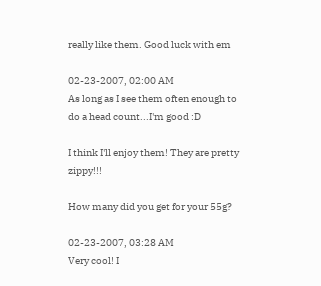really like them. Good luck with em

02-23-2007, 02:00 AM
As long as I see them often enough to do a head count...I'm good :D

I think I'll enjoy them! They are pretty zippy!!!

How many did you get for your 55g?

02-23-2007, 03:28 AM
Very cool! I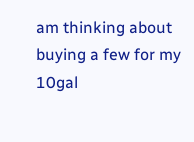am thinking about buying a few for my 10gal